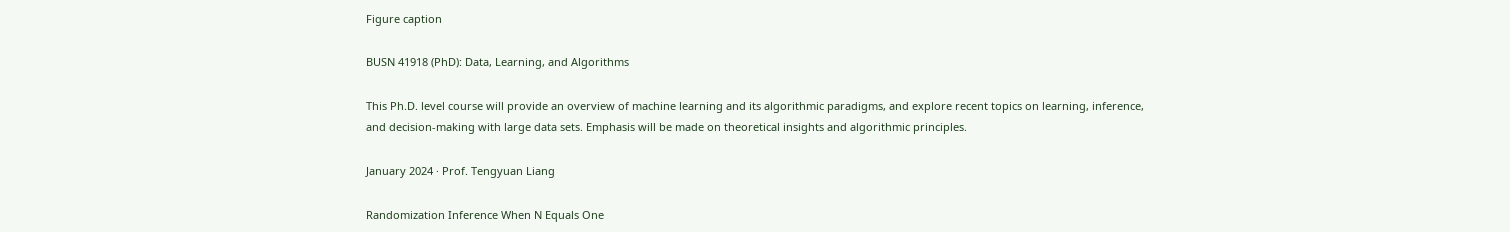Figure caption

BUSN 41918 (PhD): Data, Learning, and Algorithms

This Ph.D. level course will provide an overview of machine learning and its algorithmic paradigms, and explore recent topics on learning, inference, and decision-making with large data sets. Emphasis will be made on theoretical insights and algorithmic principles.

January 2024 · Prof. Tengyuan Liang

Randomization Inference When N Equals One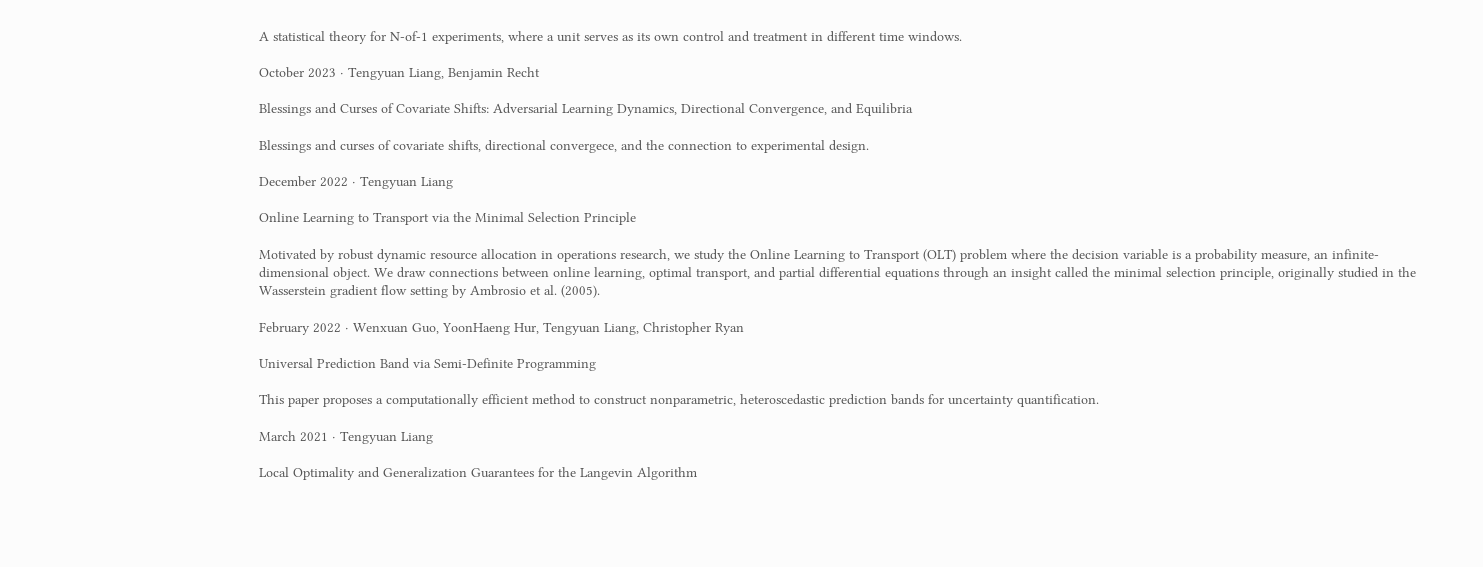A statistical theory for N-of-1 experiments, where a unit serves as its own control and treatment in different time windows.

October 2023 · Tengyuan Liang, Benjamin Recht

Blessings and Curses of Covariate Shifts: Adversarial Learning Dynamics, Directional Convergence, and Equilibria

Blessings and curses of covariate shifts, directional convergece, and the connection to experimental design.

December 2022 · Tengyuan Liang

Online Learning to Transport via the Minimal Selection Principle

Motivated by robust dynamic resource allocation in operations research, we study the Online Learning to Transport (OLT) problem where the decision variable is a probability measure, an infinite-dimensional object. We draw connections between online learning, optimal transport, and partial differential equations through an insight called the minimal selection principle, originally studied in the Wasserstein gradient flow setting by Ambrosio et al. (2005).

February 2022 · Wenxuan Guo, YoonHaeng Hur, Tengyuan Liang, Christopher Ryan

Universal Prediction Band via Semi-Definite Programming

This paper proposes a computationally efficient method to construct nonparametric, heteroscedastic prediction bands for uncertainty quantification.

March 2021 · Tengyuan Liang

Local Optimality and Generalization Guarantees for the Langevin Algorithm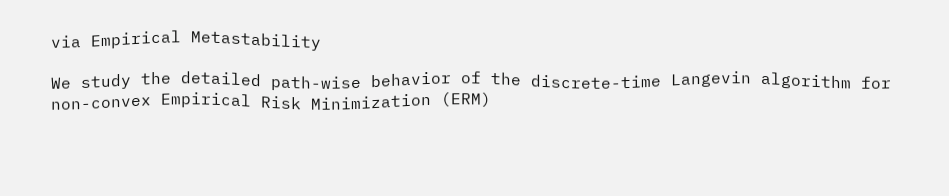via Empirical Metastability

We study the detailed path-wise behavior of the discrete-time Langevin algorithm for non-convex Empirical Risk Minimization (ERM)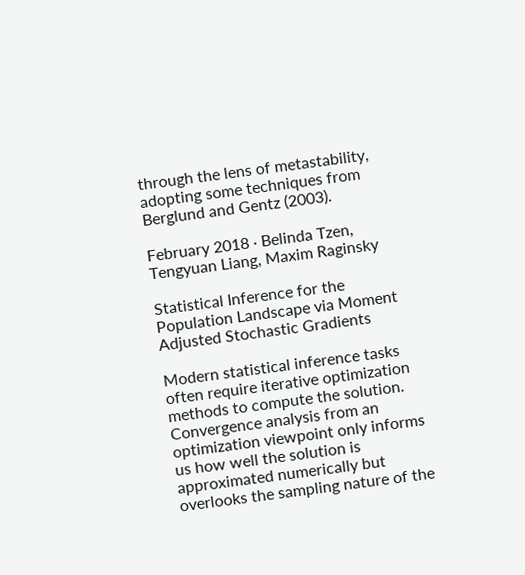through the lens of metastability, adopting some techniques from Berglund and Gentz (2003).

February 2018 · Belinda Tzen, Tengyuan Liang, Maxim Raginsky

Statistical Inference for the Population Landscape via Moment Adjusted Stochastic Gradients

Modern statistical inference tasks often require iterative optimization methods to compute the solution. Convergence analysis from an optimization viewpoint only informs us how well the solution is approximated numerically but overlooks the sampling nature of the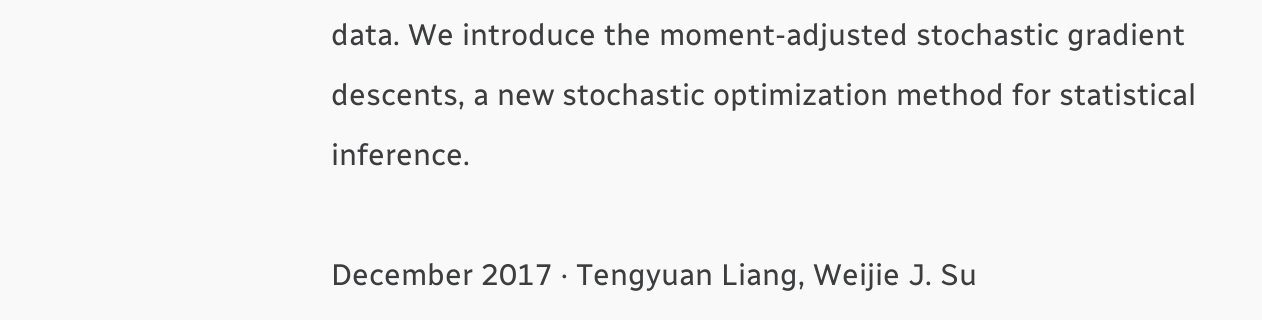data. We introduce the moment-adjusted stochastic gradient descents, a new stochastic optimization method for statistical inference.

December 2017 · Tengyuan Liang, Weijie J. Su